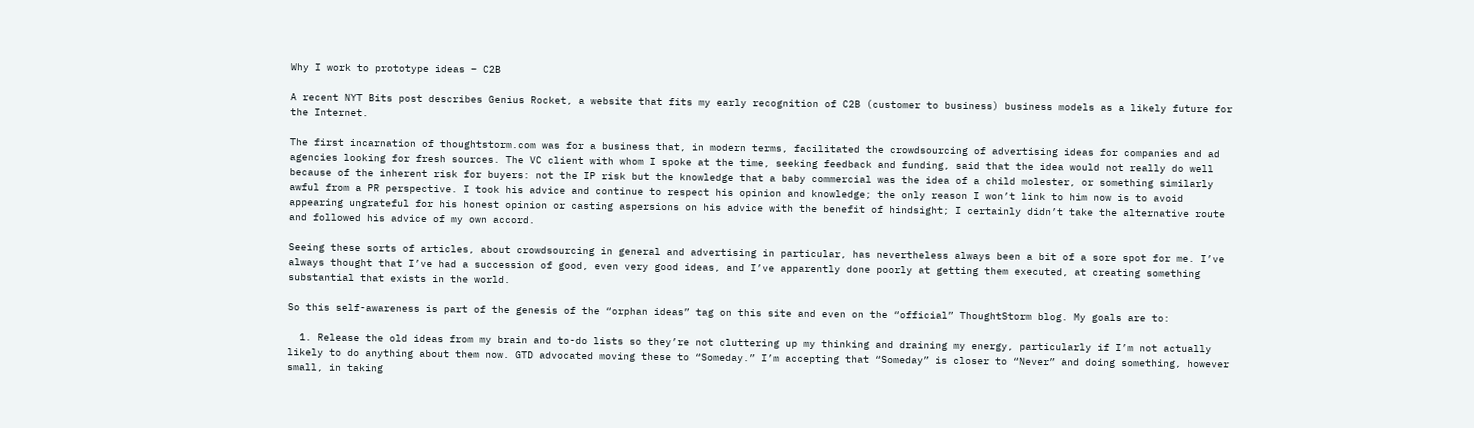Why I work to prototype ideas – C2B

A recent NYT Bits post describes Genius Rocket, a website that fits my early recognition of C2B (customer to business) business models as a likely future for the Internet.

The first incarnation of thoughtstorm.com was for a business that, in modern terms, facilitated the crowdsourcing of advertising ideas for companies and ad agencies looking for fresh sources. The VC client with whom I spoke at the time, seeking feedback and funding, said that the idea would not really do well because of the inherent risk for buyers: not the IP risk but the knowledge that a baby commercial was the idea of a child molester, or something similarly awful from a PR perspective. I took his advice and continue to respect his opinion and knowledge; the only reason I won’t link to him now is to avoid appearing ungrateful for his honest opinion or casting aspersions on his advice with the benefit of hindsight; I certainly didn’t take the alternative route and followed his advice of my own accord.

Seeing these sorts of articles, about crowdsourcing in general and advertising in particular, has nevertheless always been a bit of a sore spot for me. I’ve always thought that I’ve had a succession of good, even very good ideas, and I’ve apparently done poorly at getting them executed, at creating something substantial that exists in the world.

So this self-awareness is part of the genesis of the “orphan ideas” tag on this site and even on the “official” ThoughtStorm blog. My goals are to:

  1. Release the old ideas from my brain and to-do lists so they’re not cluttering up my thinking and draining my energy, particularly if I’m not actually likely to do anything about them now. GTD advocated moving these to “Someday.” I’m accepting that “Someday” is closer to “Never” and doing something, however small, in taking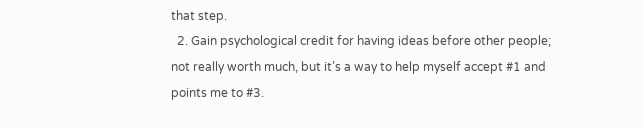that step.
  2. Gain psychological credit for having ideas before other people; not really worth much, but it’s a way to help myself accept #1 and points me to #3.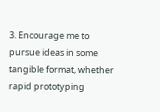3. Encourage me to pursue ideas in some tangible format, whether rapid prototyping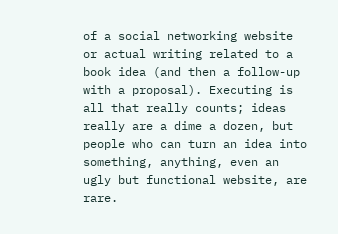of a social networking website or actual writing related to a book idea (and then a follow-up with a proposal). Executing is all that really counts; ideas really are a dime a dozen, but people who can turn an idea into something, anything, even an ugly but functional website, are rare.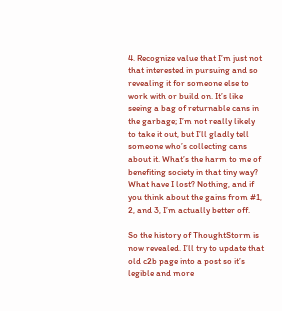4. Recognize value that I’m just not that interested in pursuing and so revealing it for someone else to work with or build on. It’s like seeing a bag of returnable cans in the garbage; I’m not really likely to take it out, but I’ll gladly tell someone who’s collecting cans about it. What’s the harm to me of benefiting society in that tiny way? What have I lost? Nothing, and if you think about the gains from #1, 2, and 3, I’m actually better off.

So the history of ThoughtStorm is now revealed. I’ll try to update that old c2b page into a post so it’s legible and more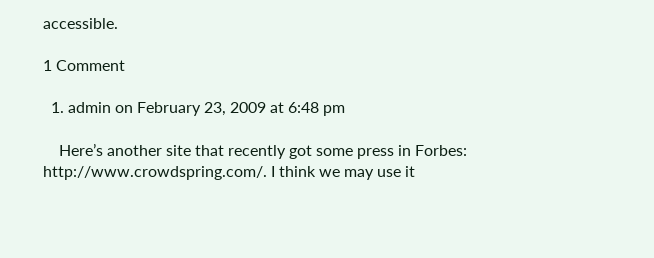accessible.

1 Comment

  1. admin on February 23, 2009 at 6:48 pm

    Here’s another site that recently got some press in Forbes: http://www.crowdspring.com/. I think we may use it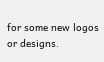for some new logos or designs.